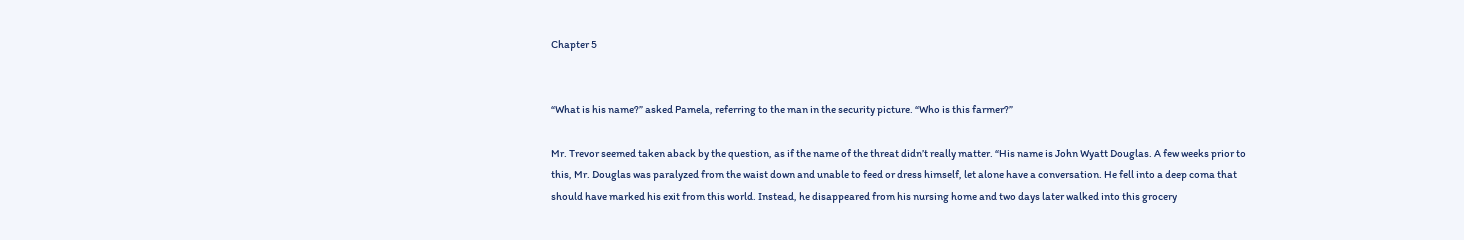Chapter 5


“What is his name?” asked Pamela, referring to the man in the security picture. “Who is this farmer?”

Mr. Trevor seemed taken aback by the question, as if the name of the threat didn’t really matter. “His name is John Wyatt Douglas. A few weeks prior to this, Mr. Douglas was paralyzed from the waist down and unable to feed or dress himself, let alone have a conversation. He fell into a deep coma that should have marked his exit from this world. Instead, he disappeared from his nursing home and two days later walked into this grocery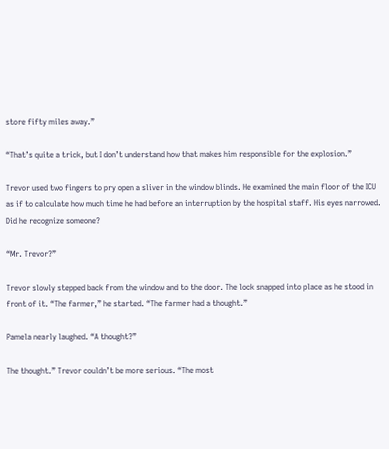store fifty miles away.”

“That’s quite a trick, but I don’t understand how that makes him responsible for the explosion.”

Trevor used two fingers to pry open a sliver in the window blinds. He examined the main floor of the ICU as if to calculate how much time he had before an interruption by the hospital staff. His eyes narrowed. Did he recognize someone?

“Mr. Trevor?”

Trevor slowly stepped back from the window and to the door. The lock snapped into place as he stood in front of it. “The farmer,” he started. “The farmer had a thought.”

Pamela nearly laughed. “A thought?”

The thought.” Trevor couldn’t be more serious. “The most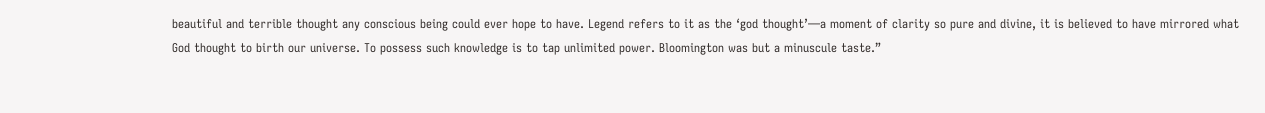beautiful and terrible thought any conscious being could ever hope to have. Legend refers to it as the ‘god thought’—a moment of clarity so pure and divine, it is believed to have mirrored what God thought to birth our universe. To possess such knowledge is to tap unlimited power. Bloomington was but a minuscule taste.”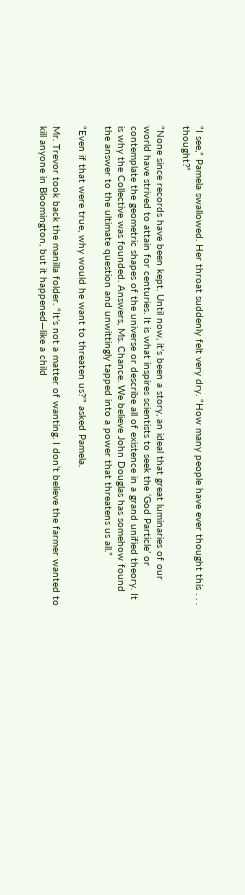“I see,” Pamela swallowed. Her throat suddenly felt very dry. “How many people have ever thought this . . . thought?”

“None since records have been kept. Until now, it’s been a story, an ideal that great luminaries of our world have strived to attain for centuries. It is what inspires scientists to seek the ‘God Particle’ or contemplate the geometric shapes of the universe or describe all of existence in a grand unified theory. It is why the Collective was founded. Answers, Ms. Chance. We believe John Douglas has somehow found the answer to the ultimate question and unwittingly tapped into a power that threatens us all.”

“Even if that were true, why would he want to threaten us?’” asked Pamela.

Mr. Trevor took back the manilla folder. “It’s not a matter of wanting. I don’t believe the farmer wanted to kill anyone in Bloomington, but it happened—like a child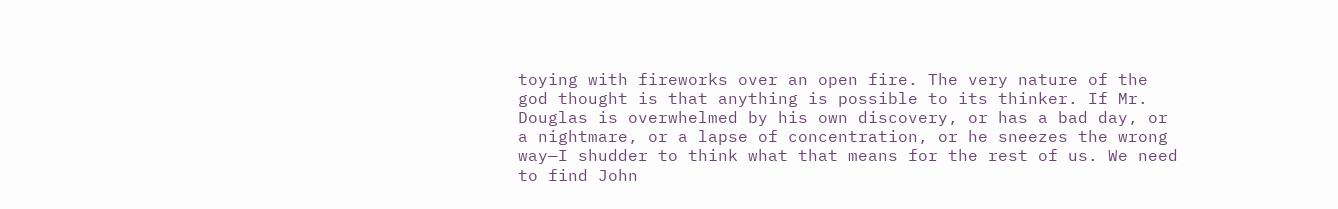toying with fireworks over an open fire. The very nature of the god thought is that anything is possible to its thinker. If Mr. Douglas is overwhelmed by his own discovery, or has a bad day, or a nightmare, or a lapse of concentration, or he sneezes the wrong way—I shudder to think what that means for the rest of us. We need to find John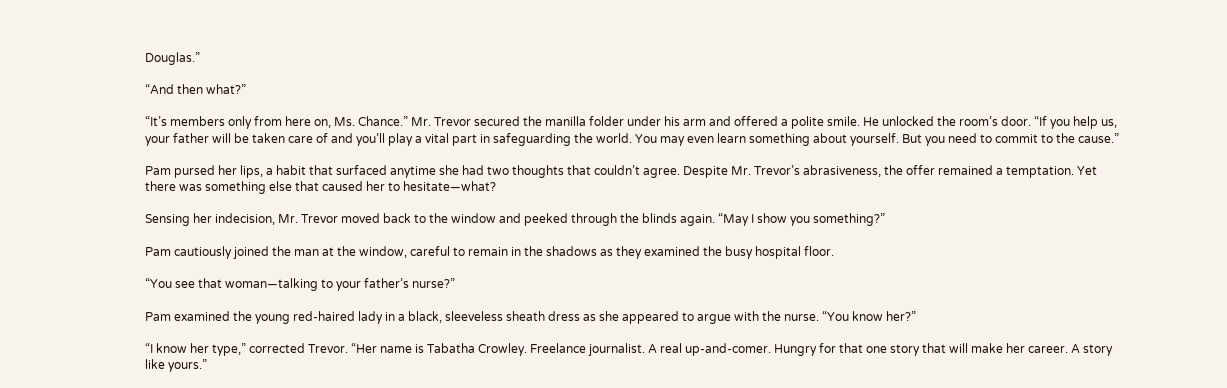Douglas.”

“And then what?”

“It’s members only from here on, Ms. Chance.” Mr. Trevor secured the manilla folder under his arm and offered a polite smile. He unlocked the room’s door. “If you help us, your father will be taken care of and you’ll play a vital part in safeguarding the world. You may even learn something about yourself. But you need to commit to the cause.”

Pam pursed her lips, a habit that surfaced anytime she had two thoughts that couldn’t agree. Despite Mr. Trevor’s abrasiveness, the offer remained a temptation. Yet there was something else that caused her to hesitate—what?

Sensing her indecision, Mr. Trevor moved back to the window and peeked through the blinds again. “May I show you something?”

Pam cautiously joined the man at the window, careful to remain in the shadows as they examined the busy hospital floor.

“You see that woman—talking to your father’s nurse?”

Pam examined the young red-haired lady in a black, sleeveless sheath dress as she appeared to argue with the nurse. “You know her?”

“I know her type,” corrected Trevor. “Her name is Tabatha Crowley. Freelance journalist. A real up-and-comer. Hungry for that one story that will make her career. A story like yours.”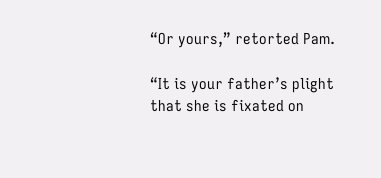“Or yours,” retorted Pam.

“It is your father’s plight that she is fixated on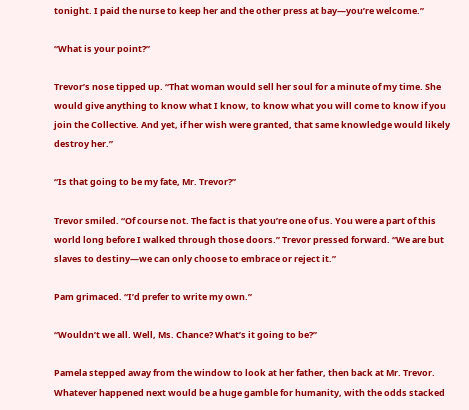tonight. I paid the nurse to keep her and the other press at bay—you’re welcome.”

“What is your point?”

Trevor’s nose tipped up. “That woman would sell her soul for a minute of my time. She would give anything to know what I know, to know what you will come to know if you join the Collective. And yet, if her wish were granted, that same knowledge would likely destroy her.”

“Is that going to be my fate, Mr. Trevor?”

Trevor smiled. “Of course not. The fact is that you’re one of us. You were a part of this world long before I walked through those doors.” Trevor pressed forward. “We are but slaves to destiny—we can only choose to embrace or reject it.”

Pam grimaced. “I’d prefer to write my own.”

“Wouldn’t we all. Well, Ms. Chance? What’s it going to be?”

Pamela stepped away from the window to look at her father, then back at Mr. Trevor. Whatever happened next would be a huge gamble for humanity, with the odds stacked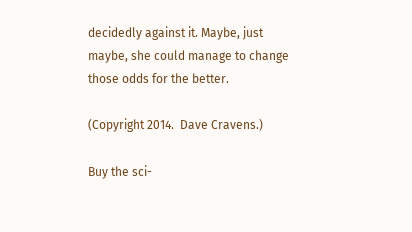decidedly against it. Maybe, just maybe, she could manage to change those odds for the better.

(Copyright 2014.  Dave Cravens.)

Buy the sci-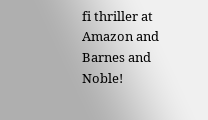fi thriller at Amazon and Barnes and Noble!